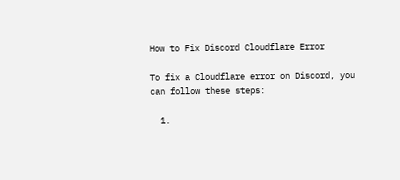How to Fix Discord Cloudflare Error

To fix a Cloudflare error on Discord, you can follow these steps:

  1.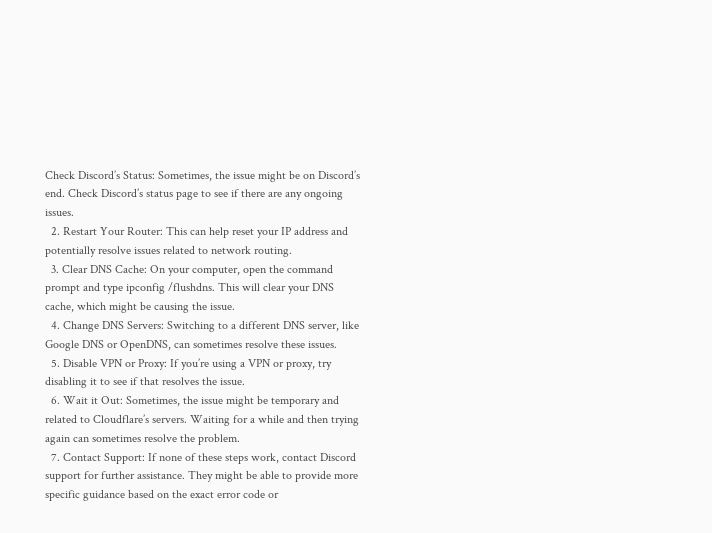Check Discord’s Status: Sometimes, the issue might be on Discord’s end. Check Discord’s status page to see if there are any ongoing issues.
  2. Restart Your Router: This can help reset your IP address and potentially resolve issues related to network routing.
  3. Clear DNS Cache: On your computer, open the command prompt and type ipconfig /flushdns. This will clear your DNS cache, which might be causing the issue.
  4. Change DNS Servers: Switching to a different DNS server, like Google DNS or OpenDNS, can sometimes resolve these issues.
  5. Disable VPN or Proxy: If you’re using a VPN or proxy, try disabling it to see if that resolves the issue.
  6. Wait it Out: Sometimes, the issue might be temporary and related to Cloudflare’s servers. Waiting for a while and then trying again can sometimes resolve the problem.
  7. Contact Support: If none of these steps work, contact Discord support for further assistance. They might be able to provide more specific guidance based on the exact error code or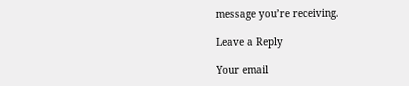message you’re receiving.

Leave a Reply

Your email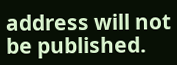address will not be published.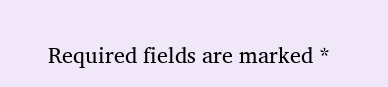Required fields are marked *